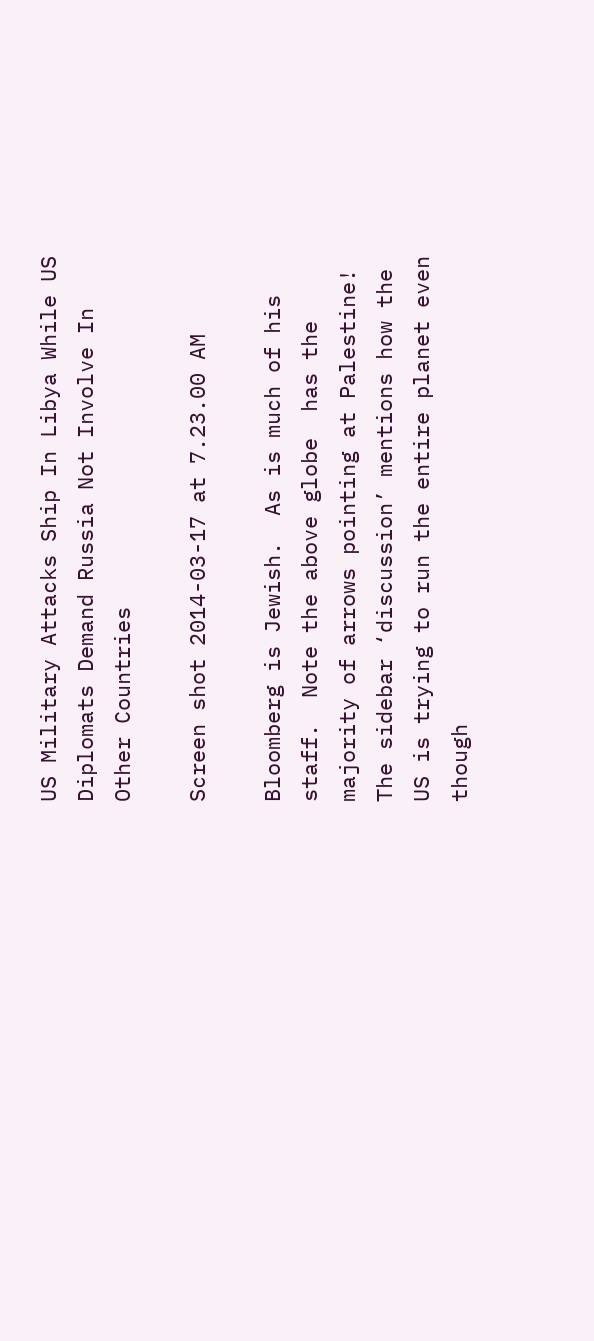US Military Attacks Ship In Libya While US Diplomats Demand Russia Not Involve In Other Countries

Screen shot 2014-03-17 at 7.23.00 AM

Bloomberg is Jewish.  As is much of his staff.  Note the above globe  has the majority of arrows pointing at Palestine!  The sidebar ‘discussion’ mentions how the US is trying to run the entire planet even though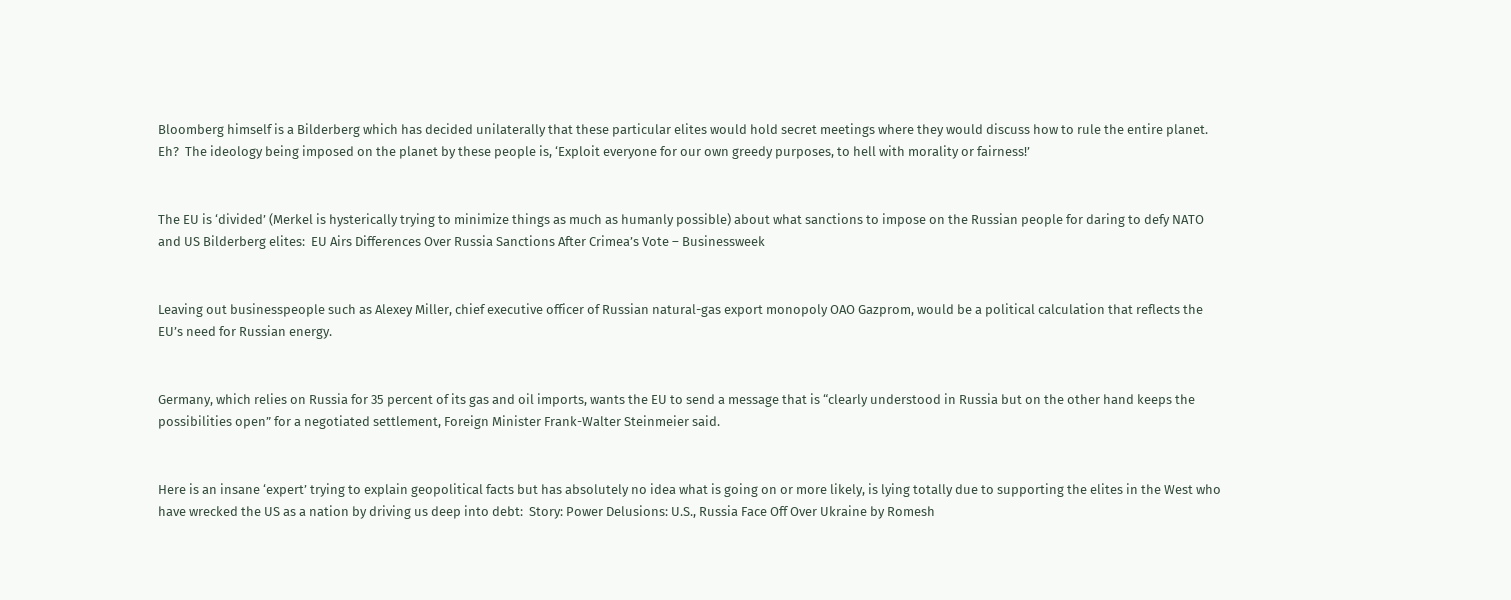Bloomberg himself is a Bilderberg which has decided unilaterally that these particular elites would hold secret meetings where they would discuss how to rule the entire planet.  Eh?  The ideology being imposed on the planet by these people is, ‘Exploit everyone for our own greedy purposes, to hell with morality or fairness!’


The EU is ‘divided’ (Merkel is hysterically trying to minimize things as much as humanly possible) about what sanctions to impose on the Russian people for daring to defy NATO and US Bilderberg elites:  EU Airs Differences Over Russia Sanctions After Crimea’s Vote – Businessweek


Leaving out businesspeople such as Alexey Miller, chief executive officer of Russian natural-gas export monopoly OAO Gazprom, would be a political calculation that reflects the EU’s need for Russian energy.


Germany, which relies on Russia for 35 percent of its gas and oil imports, wants the EU to send a message that is “clearly understood in Russia but on the other hand keeps the possibilities open” for a negotiated settlement, Foreign Minister Frank-Walter Steinmeier said.


Here is an insane ‘expert’ trying to explain geopolitical facts but has absolutely no idea what is going on or more likely, is lying totally due to supporting the elites in the West who have wrecked the US as a nation by driving us deep into debt:  Story: Power Delusions: U.S., Russia Face Off Over Ukraine by Romesh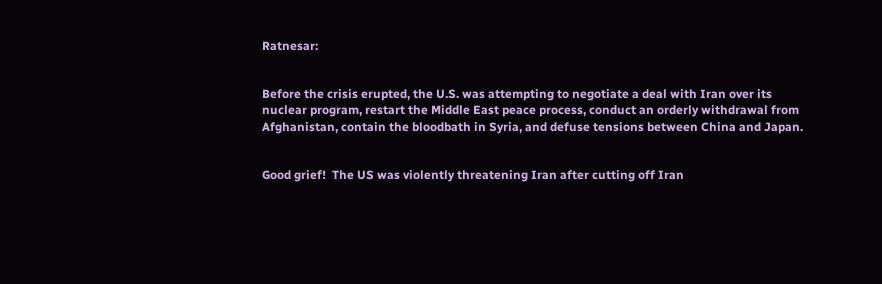Ratnesar:


Before the crisis erupted, the U.S. was attempting to negotiate a deal with Iran over its nuclear program, restart the Middle East peace process, conduct an orderly withdrawal from Afghanistan, contain the bloodbath in Syria, and defuse tensions between China and Japan.


Good grief!  The US was violently threatening Iran after cutting off Iran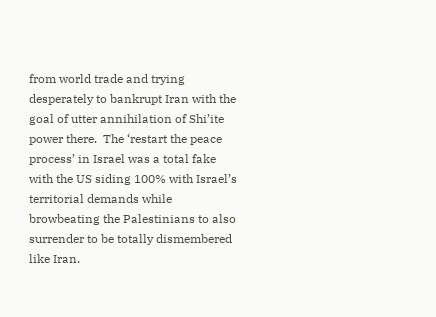from world trade and trying desperately to bankrupt Iran with the goal of utter annihilation of Shi’ite power there.  The ‘restart the peace process’ in Israel was a total fake with the US siding 100% with Israel’s territorial demands while browbeating the Palestinians to also surrender to be totally dismembered like Iran.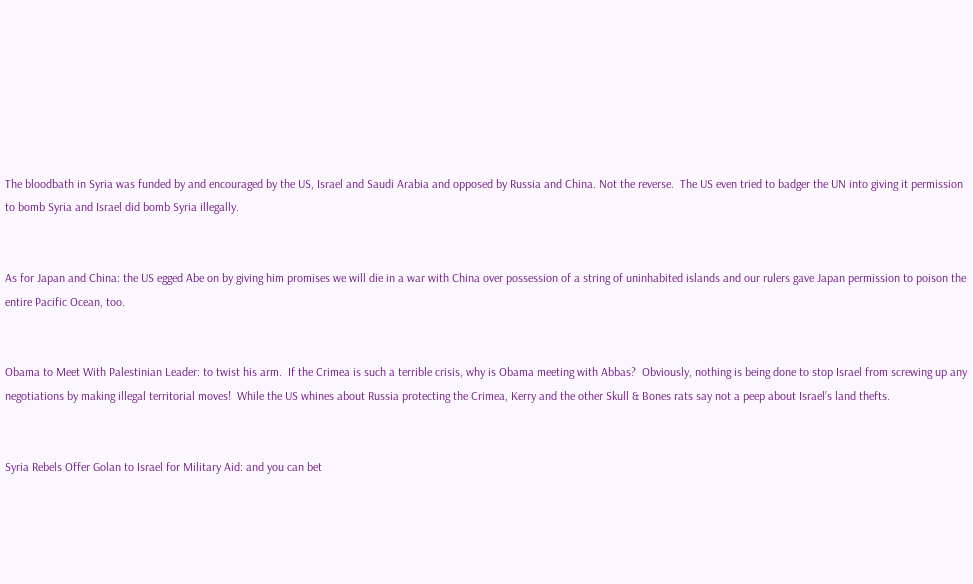The bloodbath in Syria was funded by and encouraged by the US, Israel and Saudi Arabia and opposed by Russia and China. Not the reverse.  The US even tried to badger the UN into giving it permission to bomb Syria and Israel did bomb Syria illegally.


As for Japan and China: the US egged Abe on by giving him promises we will die in a war with China over possession of a string of uninhabited islands and our rulers gave Japan permission to poison the entire Pacific Ocean, too.


Obama to Meet With Palestinian Leader: to twist his arm.  If the Crimea is such a terrible crisis, why is Obama meeting with Abbas?  Obviously, nothing is being done to stop Israel from screwing up any negotiations by making illegal territorial moves!  While the US whines about Russia protecting the Crimea, Kerry and the other Skull & Bones rats say not a peep about Israel’s land thefts.


Syria Rebels Offer Golan to Israel for Military Aid: and you can bet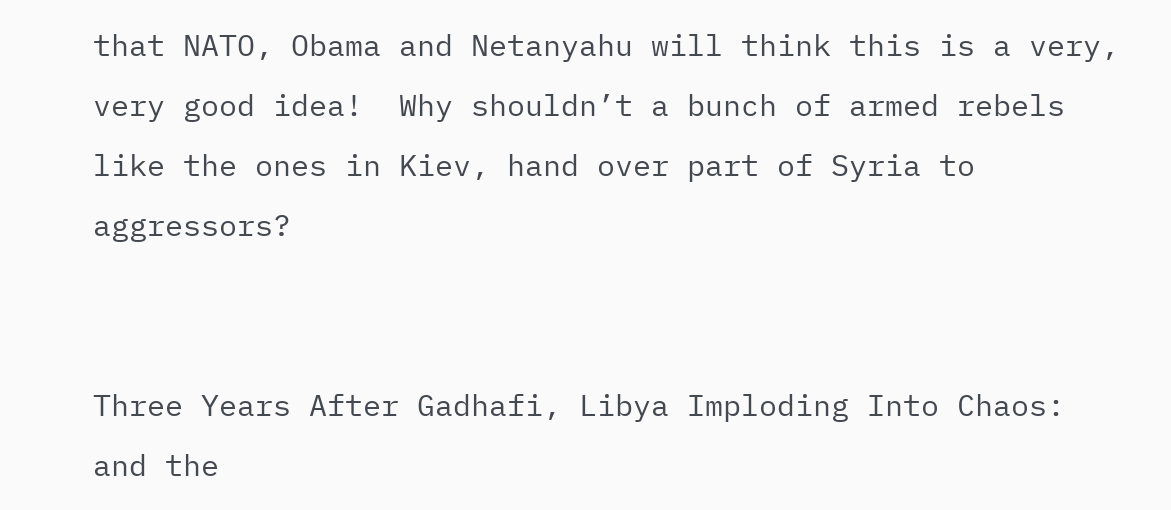that NATO, Obama and Netanyahu will think this is a very, very good idea!  Why shouldn’t a bunch of armed rebels like the ones in Kiev, hand over part of Syria to aggressors?


Three Years After Gadhafi, Libya Imploding Into Chaos: and the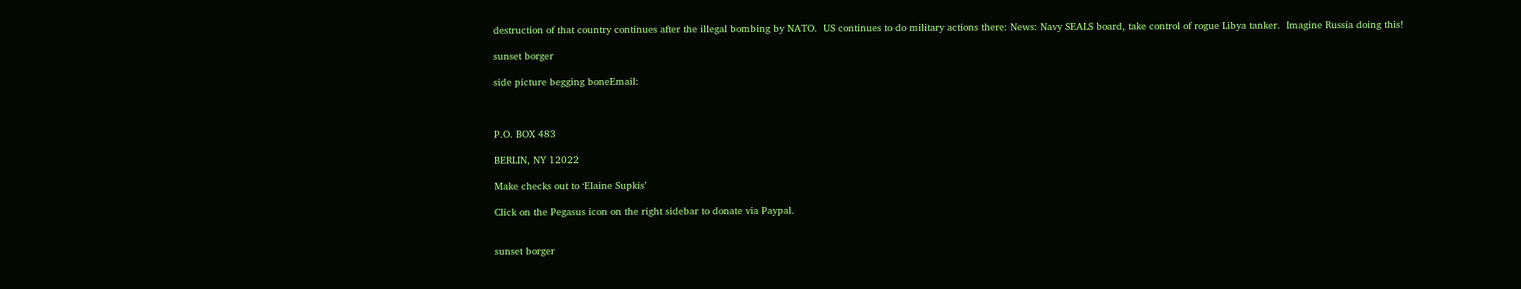destruction of that country continues after the illegal bombing by NATO.  US continues to do military actions there: News: Navy SEALS board, take control of rogue Libya tanker.  Imagine Russia doing this!

sunset borger

side picture begging boneEmail:



P.O. BOX 483

BERLIN, NY 12022

Make checks out to ‘Elaine Supkis’

Click on the Pegasus icon on the right sidebar to donate via Paypal.


sunset borger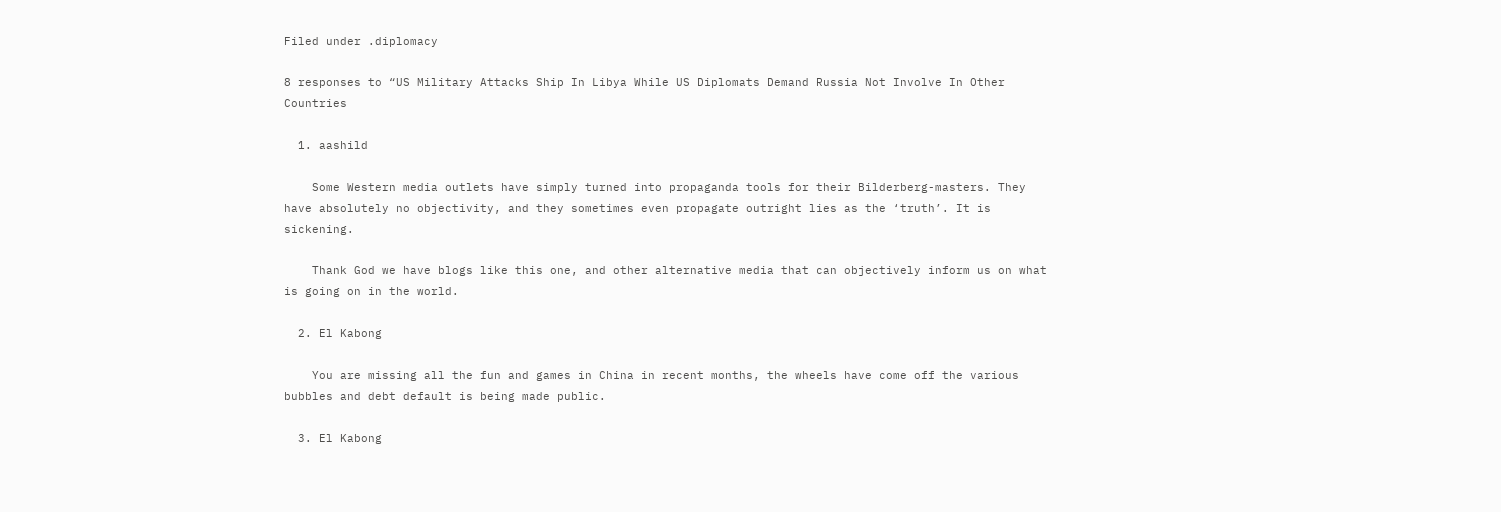Filed under .diplomacy

8 responses to “US Military Attacks Ship In Libya While US Diplomats Demand Russia Not Involve In Other Countries

  1. aashild

    Some Western media outlets have simply turned into propaganda tools for their Bilderberg-masters. They have absolutely no objectivity, and they sometimes even propagate outright lies as the ‘truth’. It is sickening.

    Thank God we have blogs like this one, and other alternative media that can objectively inform us on what is going on in the world.

  2. El Kabong

    You are missing all the fun and games in China in recent months, the wheels have come off the various bubbles and debt default is being made public.

  3. El Kabong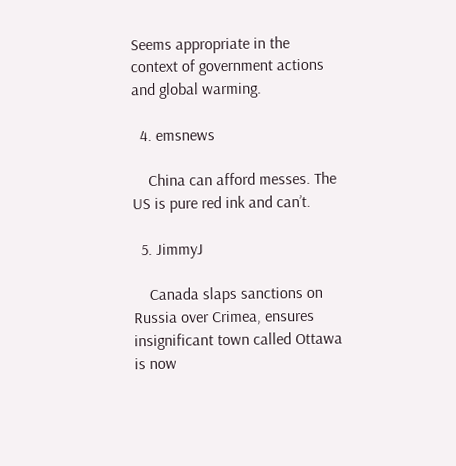Seems appropriate in the context of government actions and global warming.

  4. emsnews

    China can afford messes. The US is pure red ink and can’t.

  5. JimmyJ

    Canada slaps sanctions on Russia over Crimea, ensures insignificant town called Ottawa is now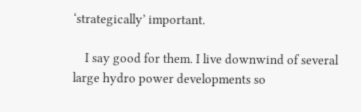‘strategically’ important.

    I say good for them. I live downwind of several large hydro power developments so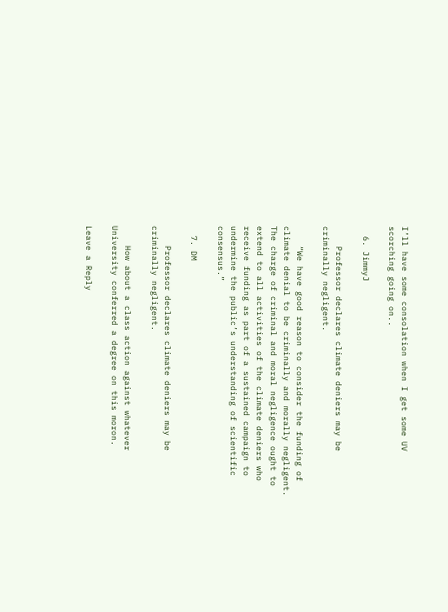I’ll have some consolation when I get some UV scorching going on..

  6. JimmyJ

    Professor declares climate deniers may be criminally negligent.

    “We have good reason to consider the funding of climate denial to be criminally and morally negligent. The charge of criminal and moral negligence ought to extend to all activities of the climate deniers who receive funding as part of a sustained campaign to undermine the public’s understanding of scientific consensus.”

  7. DM

    Professor declares climate deniers may be criminally negligent.

    How about a class action against whatever University conferred a degree on this moron.

Leave a Reply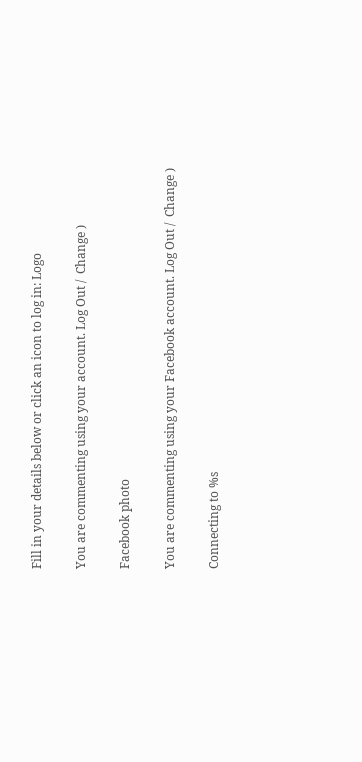Fill in your details below or click an icon to log in: Logo

You are commenting using your account. Log Out /  Change )

Facebook photo

You are commenting using your Facebook account. Log Out /  Change )

Connecting to %s